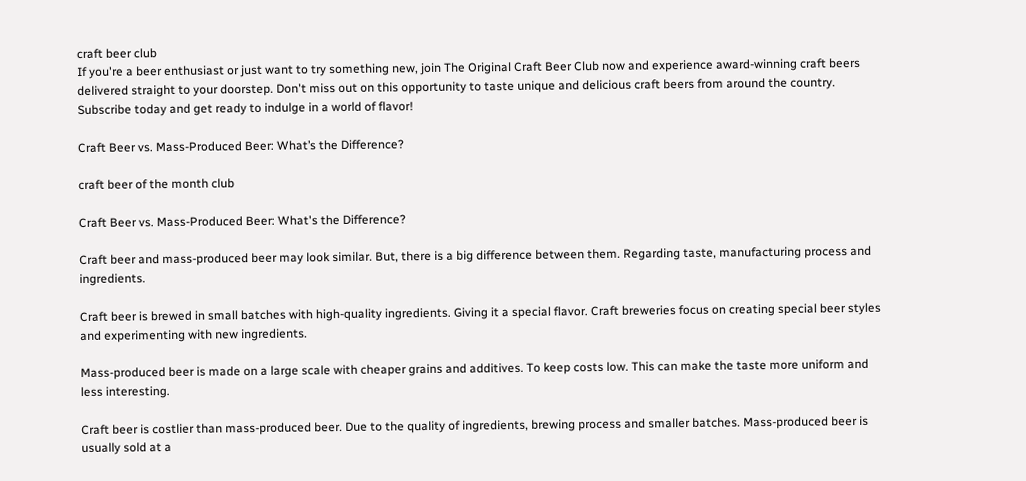craft beer club
If you're a beer enthusiast or just want to try something new, join The Original Craft Beer Club now and experience award-winning craft beers delivered straight to your doorstep. Don't miss out on this opportunity to taste unique and delicious craft beers from around the country. Subscribe today and get ready to indulge in a world of flavor!

Craft Beer vs. Mass-Produced Beer: What’s the Difference?

craft beer of the month club

Craft Beer vs. Mass-Produced Beer: What's the Difference?

Craft beer and mass-produced beer may look similar. But, there is a big difference between them. Regarding taste, manufacturing process and ingredients.

Craft beer is brewed in small batches with high-quality ingredients. Giving it a special flavor. Craft breweries focus on creating special beer styles and experimenting with new ingredients.

Mass-produced beer is made on a large scale with cheaper grains and additives. To keep costs low. This can make the taste more uniform and less interesting.

Craft beer is costlier than mass-produced beer. Due to the quality of ingredients, brewing process and smaller batches. Mass-produced beer is usually sold at a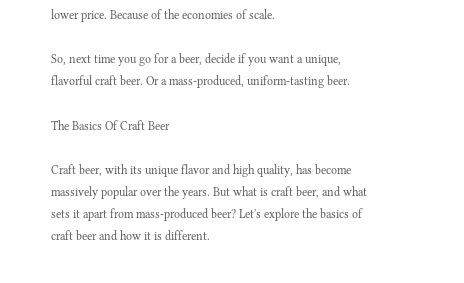lower price. Because of the economies of scale.

So, next time you go for a beer, decide if you want a unique, flavorful craft beer. Or a mass-produced, uniform-tasting beer.

The Basics Of Craft Beer

Craft beer, with its unique flavor and high quality, has become massively popular over the years. But what is craft beer, and what sets it apart from mass-produced beer? Let's explore the basics of craft beer and how it is different.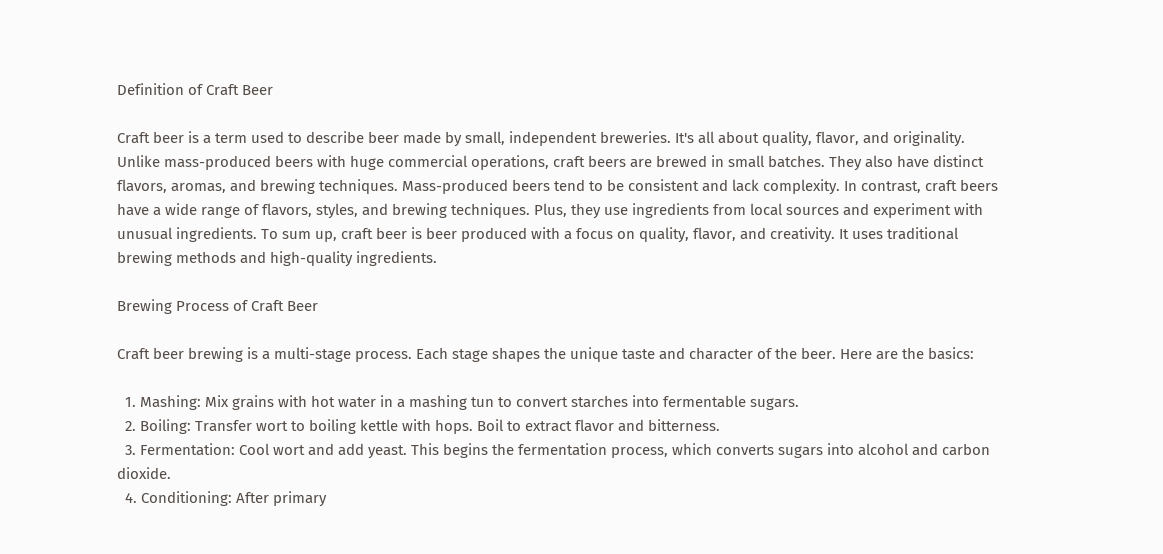Definition of Craft Beer

Craft beer is a term used to describe beer made by small, independent breweries. It's all about quality, flavor, and originality. Unlike mass-produced beers with huge commercial operations, craft beers are brewed in small batches. They also have distinct flavors, aromas, and brewing techniques. Mass-produced beers tend to be consistent and lack complexity. In contrast, craft beers have a wide range of flavors, styles, and brewing techniques. Plus, they use ingredients from local sources and experiment with unusual ingredients. To sum up, craft beer is beer produced with a focus on quality, flavor, and creativity. It uses traditional brewing methods and high-quality ingredients.

Brewing Process of Craft Beer

Craft beer brewing is a multi-stage process. Each stage shapes the unique taste and character of the beer. Here are the basics:

  1. Mashing: Mix grains with hot water in a mashing tun to convert starches into fermentable sugars.
  2. Boiling: Transfer wort to boiling kettle with hops. Boil to extract flavor and bitterness.
  3. Fermentation: Cool wort and add yeast. This begins the fermentation process, which converts sugars into alcohol and carbon dioxide.
  4. Conditioning: After primary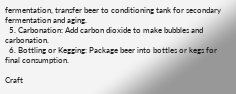fermentation, transfer beer to conditioning tank for secondary fermentation and aging.
  5. Carbonation: Add carbon dioxide to make bubbles and carbonation.
  6. Bottling or Kegging: Package beer into bottles or kegs for final consumption.

Craft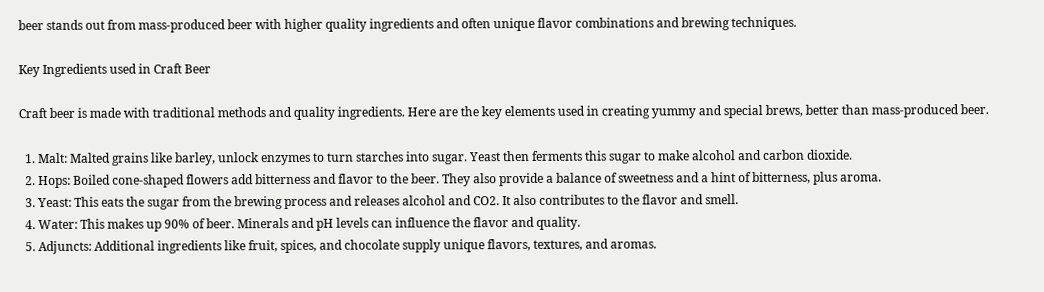beer stands out from mass-produced beer with higher quality ingredients and often unique flavor combinations and brewing techniques.

Key Ingredients used in Craft Beer

Craft beer is made with traditional methods and quality ingredients. Here are the key elements used in creating yummy and special brews, better than mass-produced beer.

  1. Malt: Malted grains like barley, unlock enzymes to turn starches into sugar. Yeast then ferments this sugar to make alcohol and carbon dioxide.
  2. Hops: Boiled cone-shaped flowers add bitterness and flavor to the beer. They also provide a balance of sweetness and a hint of bitterness, plus aroma.
  3. Yeast: This eats the sugar from the brewing process and releases alcohol and CO2. It also contributes to the flavor and smell.
  4. Water: This makes up 90% of beer. Minerals and pH levels can influence the flavor and quality.
  5. Adjuncts: Additional ingredients like fruit, spices, and chocolate supply unique flavors, textures, and aromas.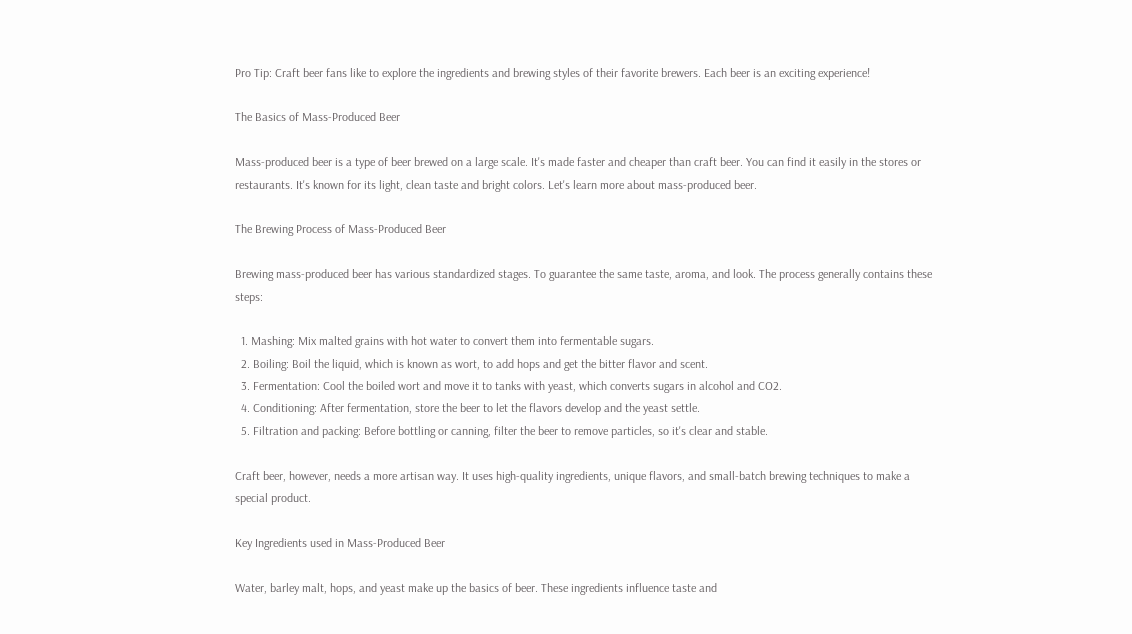Pro Tip: Craft beer fans like to explore the ingredients and brewing styles of their favorite brewers. Each beer is an exciting experience!

The Basics of Mass-Produced Beer

Mass-produced beer is a type of beer brewed on a large scale. It's made faster and cheaper than craft beer. You can find it easily in the stores or restaurants. It's known for its light, clean taste and bright colors. Let's learn more about mass-produced beer.

The Brewing Process of Mass-Produced Beer

Brewing mass-produced beer has various standardized stages. To guarantee the same taste, aroma, and look. The process generally contains these steps:

  1. Mashing: Mix malted grains with hot water to convert them into fermentable sugars.
  2. Boiling: Boil the liquid, which is known as wort, to add hops and get the bitter flavor and scent.
  3. Fermentation: Cool the boiled wort and move it to tanks with yeast, which converts sugars in alcohol and CO2.
  4. Conditioning: After fermentation, store the beer to let the flavors develop and the yeast settle.
  5. Filtration and packing: Before bottling or canning, filter the beer to remove particles, so it's clear and stable.

Craft beer, however, needs a more artisan way. It uses high-quality ingredients, unique flavors, and small-batch brewing techniques to make a special product.

Key Ingredients used in Mass-Produced Beer

Water, barley malt, hops, and yeast make up the basics of beer. These ingredients influence taste and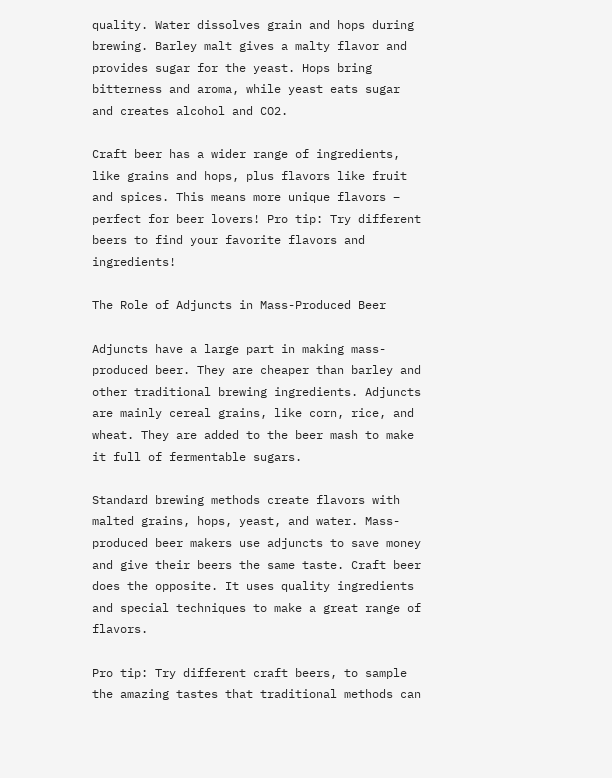quality. Water dissolves grain and hops during brewing. Barley malt gives a malty flavor and provides sugar for the yeast. Hops bring bitterness and aroma, while yeast eats sugar and creates alcohol and CO2.

Craft beer has a wider range of ingredients, like grains and hops, plus flavors like fruit and spices. This means more unique flavors – perfect for beer lovers! Pro tip: Try different beers to find your favorite flavors and ingredients!

The Role of Adjuncts in Mass-Produced Beer

Adjuncts have a large part in making mass-produced beer. They are cheaper than barley and other traditional brewing ingredients. Adjuncts are mainly cereal grains, like corn, rice, and wheat. They are added to the beer mash to make it full of fermentable sugars.

Standard brewing methods create flavors with malted grains, hops, yeast, and water. Mass-produced beer makers use adjuncts to save money and give their beers the same taste. Craft beer does the opposite. It uses quality ingredients and special techniques to make a great range of flavors.

Pro tip: Try different craft beers, to sample the amazing tastes that traditional methods can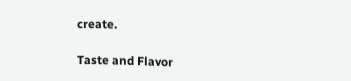create.

Taste and Flavor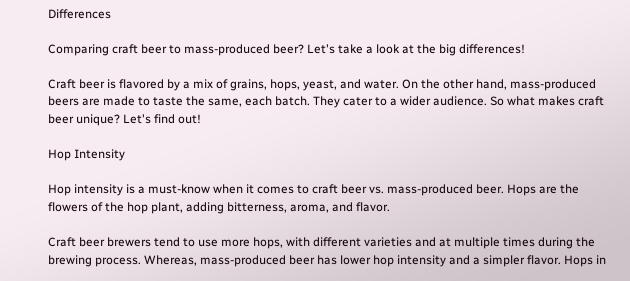Differences

Comparing craft beer to mass-produced beer? Let's take a look at the big differences!

Craft beer is flavored by a mix of grains, hops, yeast, and water. On the other hand, mass-produced beers are made to taste the same, each batch. They cater to a wider audience. So what makes craft beer unique? Let's find out!

Hop Intensity

Hop intensity is a must-know when it comes to craft beer vs. mass-produced beer. Hops are the flowers of the hop plant, adding bitterness, aroma, and flavor.

Craft beer brewers tend to use more hops, with different varieties and at multiple times during the brewing process. Whereas, mass-produced beer has lower hop intensity and a simpler flavor. Hops in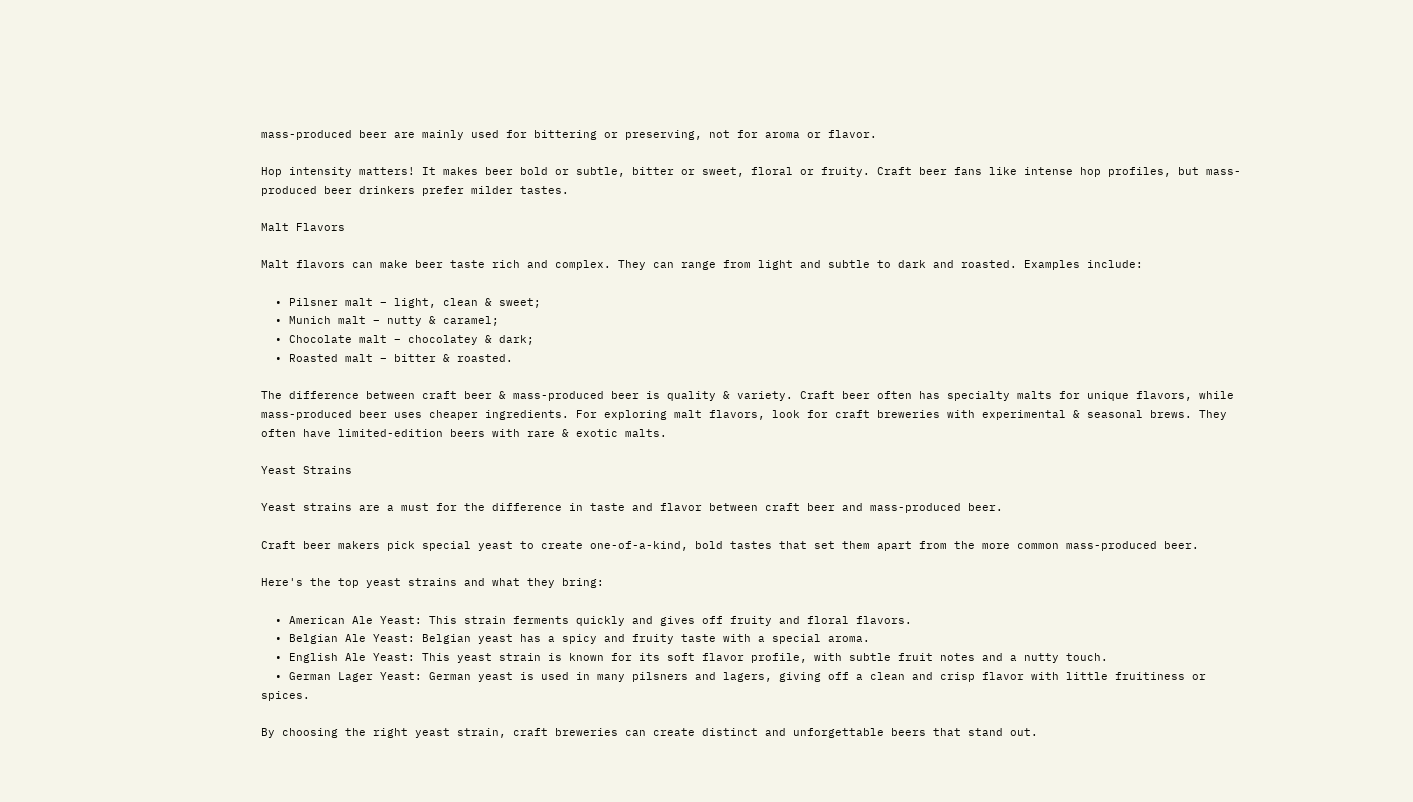mass-produced beer are mainly used for bittering or preserving, not for aroma or flavor.

Hop intensity matters! It makes beer bold or subtle, bitter or sweet, floral or fruity. Craft beer fans like intense hop profiles, but mass-produced beer drinkers prefer milder tastes.

Malt Flavors

Malt flavors can make beer taste rich and complex. They can range from light and subtle to dark and roasted. Examples include:

  • Pilsner malt – light, clean & sweet;
  • Munich malt – nutty & caramel;
  • Chocolate malt – chocolatey & dark;
  • Roasted malt – bitter & roasted.

The difference between craft beer & mass-produced beer is quality & variety. Craft beer often has specialty malts for unique flavors, while mass-produced beer uses cheaper ingredients. For exploring malt flavors, look for craft breweries with experimental & seasonal brews. They often have limited-edition beers with rare & exotic malts.

Yeast Strains

Yeast strains are a must for the difference in taste and flavor between craft beer and mass-produced beer.

Craft beer makers pick special yeast to create one-of-a-kind, bold tastes that set them apart from the more common mass-produced beer.

Here's the top yeast strains and what they bring:

  • American Ale Yeast: This strain ferments quickly and gives off fruity and floral flavors.
  • Belgian Ale Yeast: Belgian yeast has a spicy and fruity taste with a special aroma.
  • English Ale Yeast: This yeast strain is known for its soft flavor profile, with subtle fruit notes and a nutty touch.
  • German Lager Yeast: German yeast is used in many pilsners and lagers, giving off a clean and crisp flavor with little fruitiness or spices.

By choosing the right yeast strain, craft breweries can create distinct and unforgettable beers that stand out.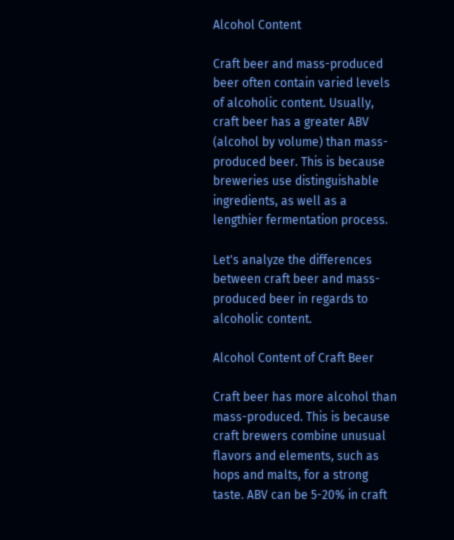Alcohol Content

Craft beer and mass-produced beer often contain varied levels of alcoholic content. Usually, craft beer has a greater ABV (alcohol by volume) than mass-produced beer. This is because breweries use distinguishable ingredients, as well as a lengthier fermentation process.

Let's analyze the differences between craft beer and mass-produced beer in regards to alcoholic content.

Alcohol Content of Craft Beer

Craft beer has more alcohol than mass-produced. This is because craft brewers combine unusual flavors and elements, such as hops and malts, for a strong taste. ABV can be 5-20% in craft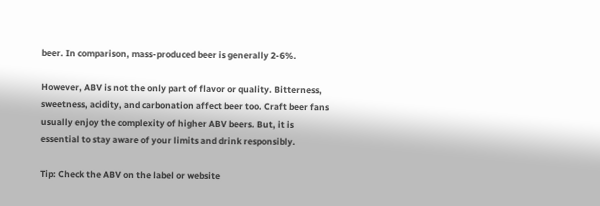beer. In comparison, mass-produced beer is generally 2-6%.

However, ABV is not the only part of flavor or quality. Bitterness, sweetness, acidity, and carbonation affect beer too. Craft beer fans usually enjoy the complexity of higher ABV beers. But, it is essential to stay aware of your limits and drink responsibly.

Tip: Check the ABV on the label or website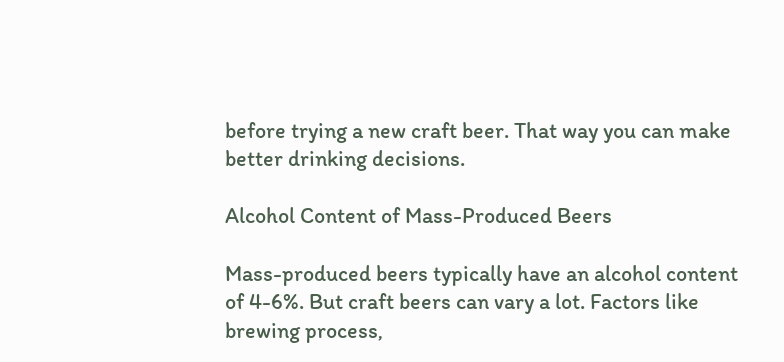before trying a new craft beer. That way you can make better drinking decisions.

Alcohol Content of Mass-Produced Beers

Mass-produced beers typically have an alcohol content of 4-6%. But craft beers can vary a lot. Factors like brewing process,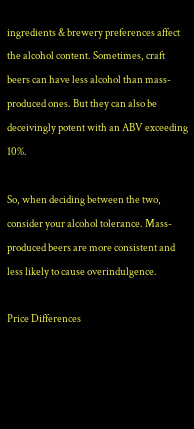ingredients & brewery preferences affect the alcohol content. Sometimes, craft beers can have less alcohol than mass-produced ones. But they can also be deceivingly potent with an ABV exceeding 10%.

So, when deciding between the two, consider your alcohol tolerance. Mass-produced beers are more consistent and less likely to cause overindulgence.

Price Differences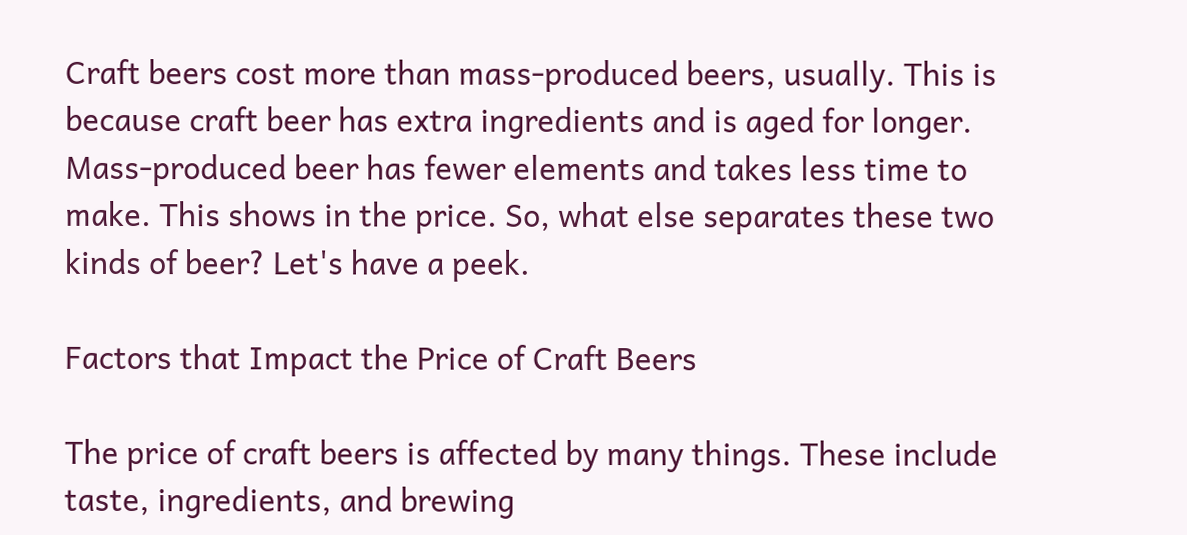Craft beers cost more than mass-produced beers, usually. This is because craft beer has extra ingredients and is aged for longer. Mass-produced beer has fewer elements and takes less time to make. This shows in the price. So, what else separates these two kinds of beer? Let's have a peek.

Factors that Impact the Price of Craft Beers

The price of craft beers is affected by many things. These include taste, ingredients, and brewing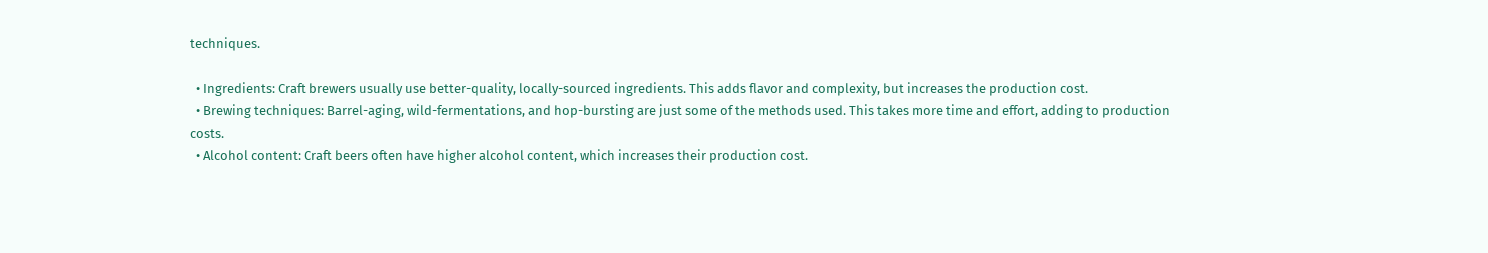techniques.

  • Ingredients: Craft brewers usually use better-quality, locally-sourced ingredients. This adds flavor and complexity, but increases the production cost.
  • Brewing techniques: Barrel-aging, wild-fermentations, and hop-bursting are just some of the methods used. This takes more time and effort, adding to production costs.
  • Alcohol content: Craft beers often have higher alcohol content, which increases their production cost.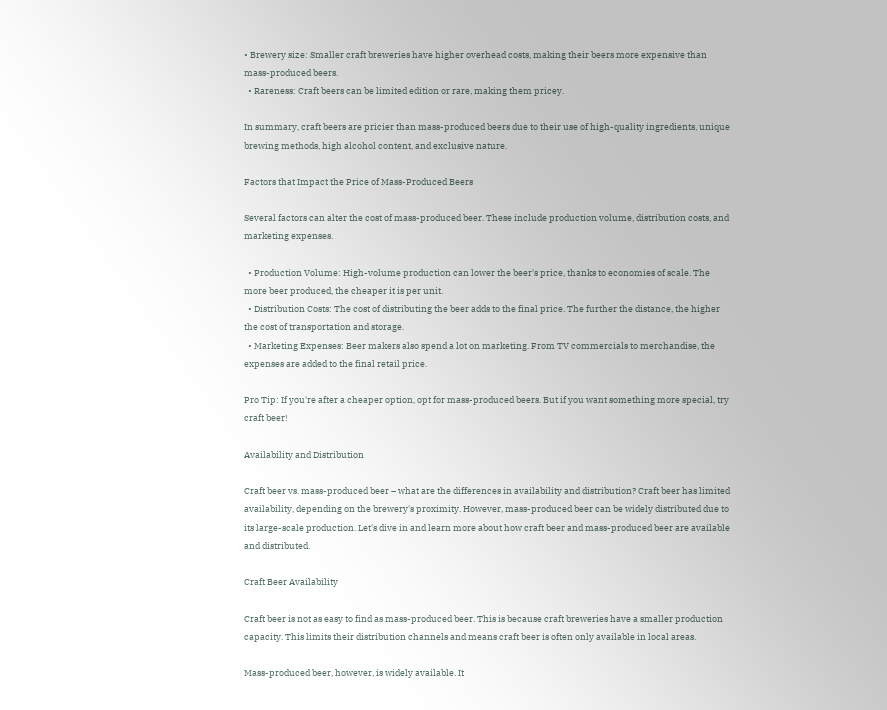• Brewery size: Smaller craft breweries have higher overhead costs, making their beers more expensive than mass-produced beers.
  • Rareness: Craft beers can be limited edition or rare, making them pricey.

In summary, craft beers are pricier than mass-produced beers due to their use of high-quality ingredients, unique brewing methods, high alcohol content, and exclusive nature.

Factors that Impact the Price of Mass-Produced Beers

Several factors can alter the cost of mass-produced beer. These include production volume, distribution costs, and marketing expenses.

  • Production Volume: High-volume production can lower the beer's price, thanks to economies of scale. The more beer produced, the cheaper it is per unit.
  • Distribution Costs: The cost of distributing the beer adds to the final price. The further the distance, the higher the cost of transportation and storage.
  • Marketing Expenses: Beer makers also spend a lot on marketing. From TV commercials to merchandise, the expenses are added to the final retail price.

Pro Tip: If you're after a cheaper option, opt for mass-produced beers. But if you want something more special, try craft beer!

Availability and Distribution

Craft beer vs. mass-produced beer – what are the differences in availability and distribution? Craft beer has limited availability, depending on the brewery's proximity. However, mass-produced beer can be widely distributed due to its large-scale production. Let's dive in and learn more about how craft beer and mass-produced beer are available and distributed.

Craft Beer Availability

Craft beer is not as easy to find as mass-produced beer. This is because craft breweries have a smaller production capacity. This limits their distribution channels and means craft beer is often only available in local areas.

Mass-produced beer, however, is widely available. It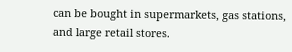can be bought in supermarkets, gas stations, and large retail stores.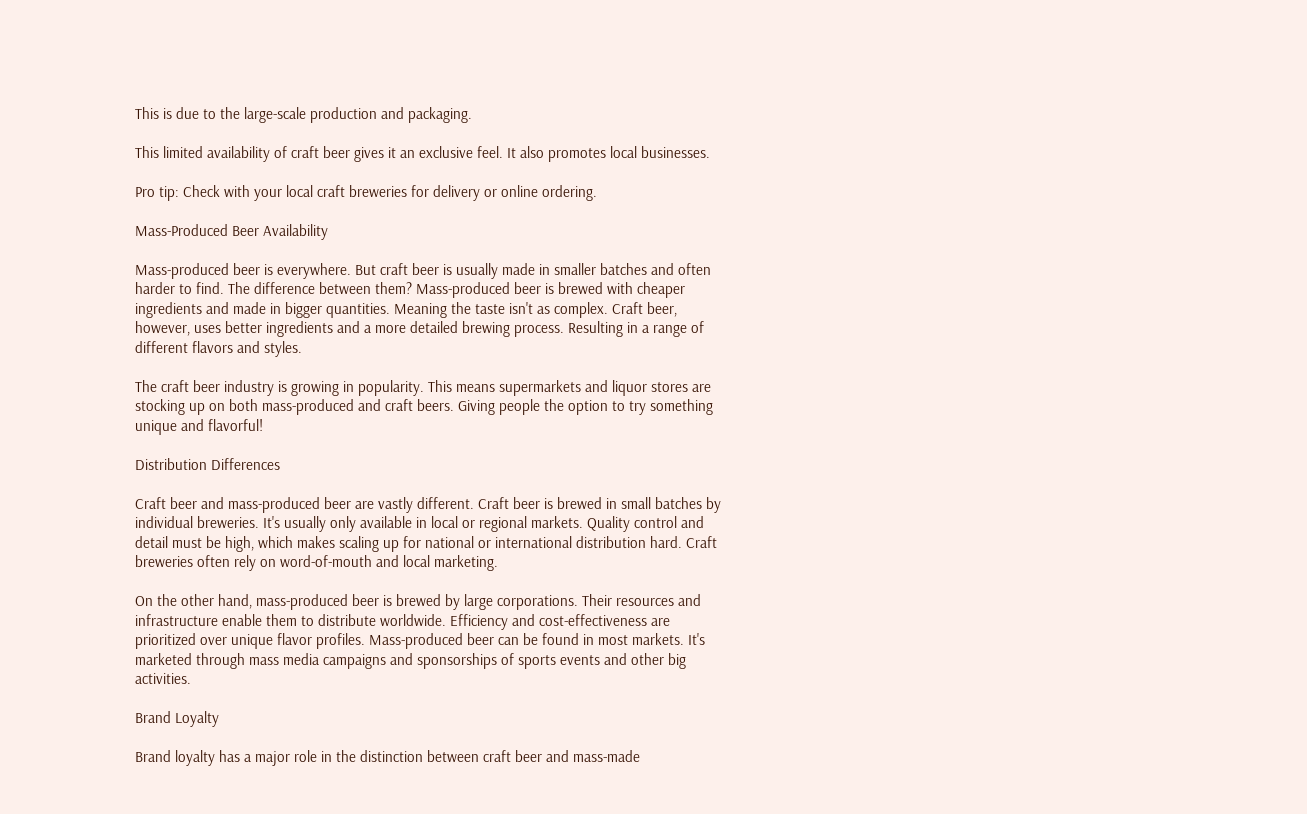This is due to the large-scale production and packaging.

This limited availability of craft beer gives it an exclusive feel. It also promotes local businesses.

Pro tip: Check with your local craft breweries for delivery or online ordering.

Mass-Produced Beer Availability

Mass-produced beer is everywhere. But craft beer is usually made in smaller batches and often harder to find. The difference between them? Mass-produced beer is brewed with cheaper ingredients and made in bigger quantities. Meaning the taste isn't as complex. Craft beer, however, uses better ingredients and a more detailed brewing process. Resulting in a range of different flavors and styles.

The craft beer industry is growing in popularity. This means supermarkets and liquor stores are stocking up on both mass-produced and craft beers. Giving people the option to try something unique and flavorful!

Distribution Differences

Craft beer and mass-produced beer are vastly different. Craft beer is brewed in small batches by individual breweries. It's usually only available in local or regional markets. Quality control and detail must be high, which makes scaling up for national or international distribution hard. Craft breweries often rely on word-of-mouth and local marketing.

On the other hand, mass-produced beer is brewed by large corporations. Their resources and infrastructure enable them to distribute worldwide. Efficiency and cost-effectiveness are prioritized over unique flavor profiles. Mass-produced beer can be found in most markets. It's marketed through mass media campaigns and sponsorships of sports events and other big activities.

Brand Loyalty

Brand loyalty has a major role in the distinction between craft beer and mass-made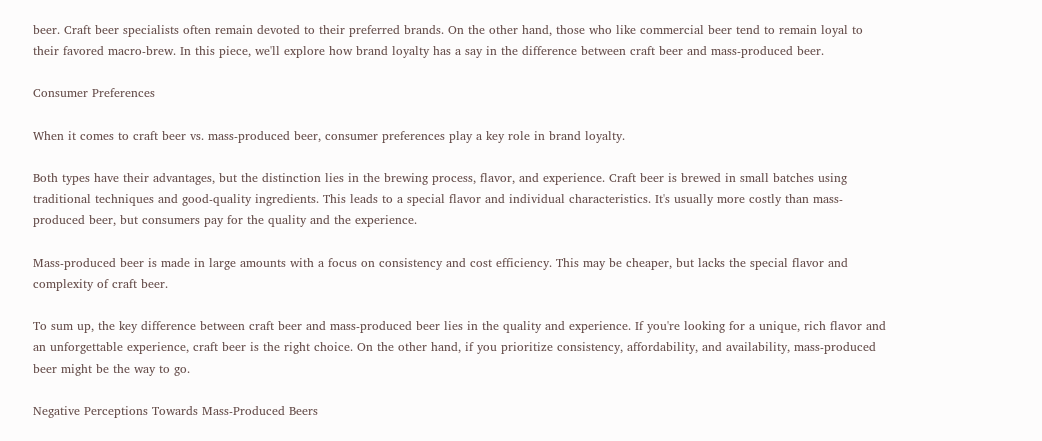beer. Craft beer specialists often remain devoted to their preferred brands. On the other hand, those who like commercial beer tend to remain loyal to their favored macro-brew. In this piece, we'll explore how brand loyalty has a say in the difference between craft beer and mass-produced beer.

Consumer Preferences

When it comes to craft beer vs. mass-produced beer, consumer preferences play a key role in brand loyalty.

Both types have their advantages, but the distinction lies in the brewing process, flavor, and experience. Craft beer is brewed in small batches using traditional techniques and good-quality ingredients. This leads to a special flavor and individual characteristics. It's usually more costly than mass-produced beer, but consumers pay for the quality and the experience.

Mass-produced beer is made in large amounts with a focus on consistency and cost efficiency. This may be cheaper, but lacks the special flavor and complexity of craft beer.

To sum up, the key difference between craft beer and mass-produced beer lies in the quality and experience. If you're looking for a unique, rich flavor and an unforgettable experience, craft beer is the right choice. On the other hand, if you prioritize consistency, affordability, and availability, mass-produced beer might be the way to go.

Negative Perceptions Towards Mass-Produced Beers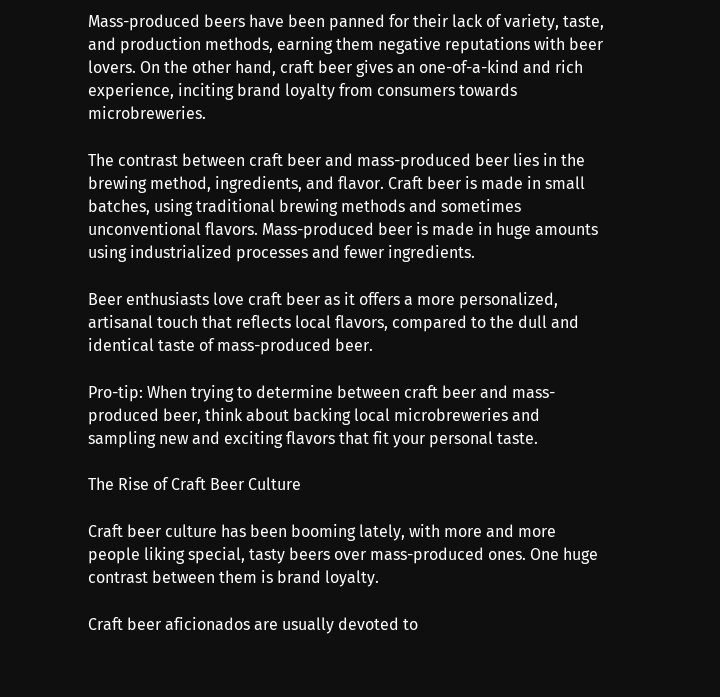Mass-produced beers have been panned for their lack of variety, taste, and production methods, earning them negative reputations with beer lovers. On the other hand, craft beer gives an one-of-a-kind and rich experience, inciting brand loyalty from consumers towards microbreweries.

The contrast between craft beer and mass-produced beer lies in the brewing method, ingredients, and flavor. Craft beer is made in small batches, using traditional brewing methods and sometimes unconventional flavors. Mass-produced beer is made in huge amounts using industrialized processes and fewer ingredients.

Beer enthusiasts love craft beer as it offers a more personalized, artisanal touch that reflects local flavors, compared to the dull and identical taste of mass-produced beer.

Pro-tip: When trying to determine between craft beer and mass-produced beer, think about backing local microbreweries and sampling new and exciting flavors that fit your personal taste.

The Rise of Craft Beer Culture

Craft beer culture has been booming lately, with more and more people liking special, tasty beers over mass-produced ones. One huge contrast between them is brand loyalty.

Craft beer aficionados are usually devoted to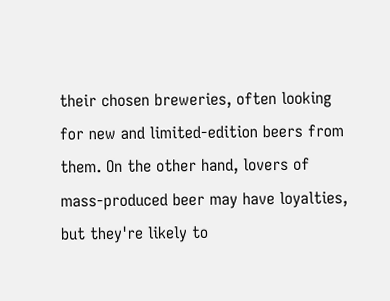their chosen breweries, often looking for new and limited-edition beers from them. On the other hand, lovers of mass-produced beer may have loyalties, but they're likely to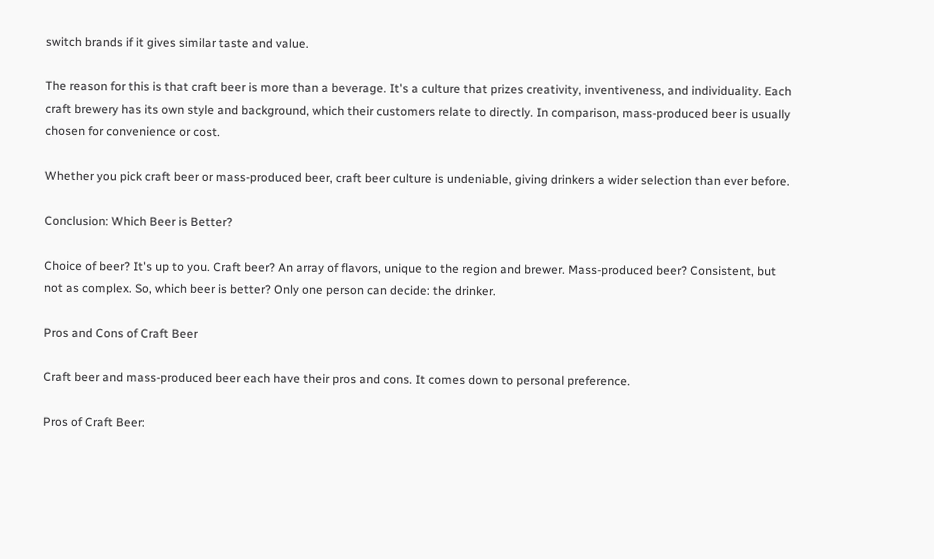switch brands if it gives similar taste and value.

The reason for this is that craft beer is more than a beverage. It's a culture that prizes creativity, inventiveness, and individuality. Each craft brewery has its own style and background, which their customers relate to directly. In comparison, mass-produced beer is usually chosen for convenience or cost.

Whether you pick craft beer or mass-produced beer, craft beer culture is undeniable, giving drinkers a wider selection than ever before.

Conclusion: Which Beer is Better?

Choice of beer? It's up to you. Craft beer? An array of flavors, unique to the region and brewer. Mass-produced beer? Consistent, but not as complex. So, which beer is better? Only one person can decide: the drinker.

Pros and Cons of Craft Beer

Craft beer and mass-produced beer each have their pros and cons. It comes down to personal preference.

Pros of Craft Beer: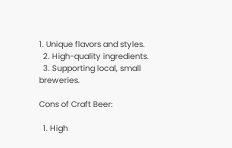1. Unique flavors and styles.
  2. High-quality ingredients.
  3. Supporting local, small breweries.

Cons of Craft Beer:

  1. High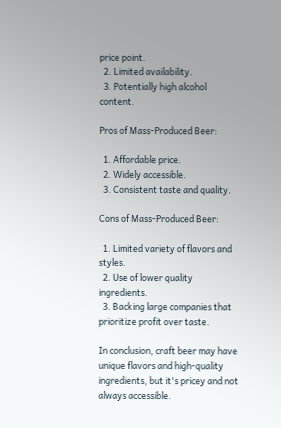price point.
  2. Limited availability.
  3. Potentially high alcohol content.

Pros of Mass-Produced Beer:

  1. Affordable price.
  2. Widely accessible.
  3. Consistent taste and quality.

Cons of Mass-Produced Beer:

  1. Limited variety of flavors and styles.
  2. Use of lower quality ingredients.
  3. Backing large companies that prioritize profit over taste.

In conclusion, craft beer may have unique flavors and high-quality ingredients, but it's pricey and not always accessible.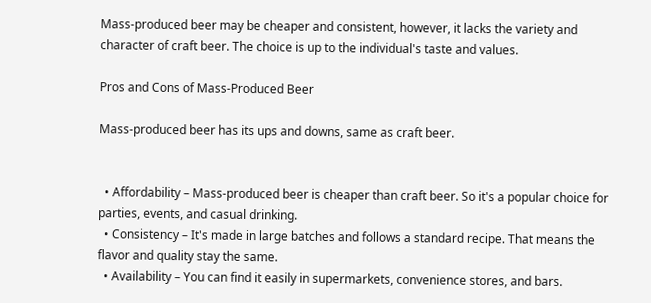Mass-produced beer may be cheaper and consistent, however, it lacks the variety and character of craft beer. The choice is up to the individual's taste and values.

Pros and Cons of Mass-Produced Beer

Mass-produced beer has its ups and downs, same as craft beer.


  • Affordability – Mass-produced beer is cheaper than craft beer. So it's a popular choice for parties, events, and casual drinking.
  • Consistency – It's made in large batches and follows a standard recipe. That means the flavor and quality stay the same.
  • Availability – You can find it easily in supermarkets, convenience stores, and bars.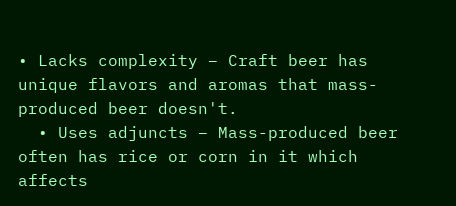• Lacks complexity – Craft beer has unique flavors and aromas that mass-produced beer doesn't.
  • Uses adjuncts – Mass-produced beer often has rice or corn in it which affects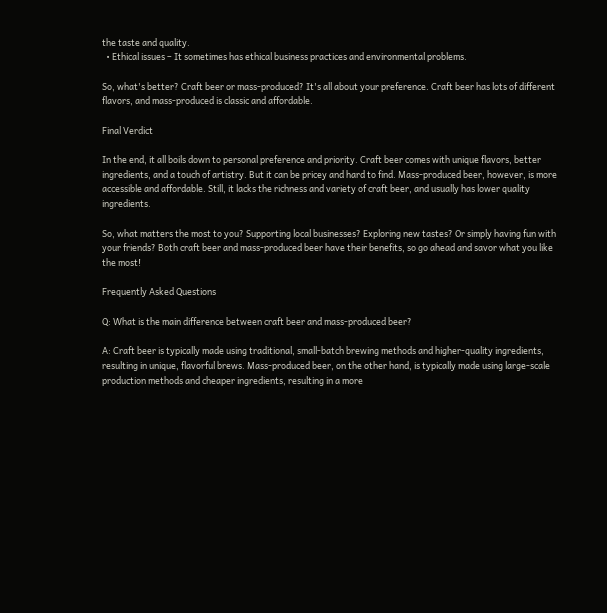the taste and quality.
  • Ethical issues – It sometimes has ethical business practices and environmental problems.

So, what's better? Craft beer or mass-produced? It's all about your preference. Craft beer has lots of different flavors, and mass-produced is classic and affordable.

Final Verdict

In the end, it all boils down to personal preference and priority. Craft beer comes with unique flavors, better ingredients, and a touch of artistry. But it can be pricey and hard to find. Mass-produced beer, however, is more accessible and affordable. Still, it lacks the richness and variety of craft beer, and usually has lower quality ingredients.

So, what matters the most to you? Supporting local businesses? Exploring new tastes? Or simply having fun with your friends? Both craft beer and mass-produced beer have their benefits, so go ahead and savor what you like the most!

Frequently Asked Questions

Q: What is the main difference between craft beer and mass-produced beer?

A: Craft beer is typically made using traditional, small-batch brewing methods and higher-quality ingredients, resulting in unique, flavorful brews. Mass-produced beer, on the other hand, is typically made using large-scale production methods and cheaper ingredients, resulting in a more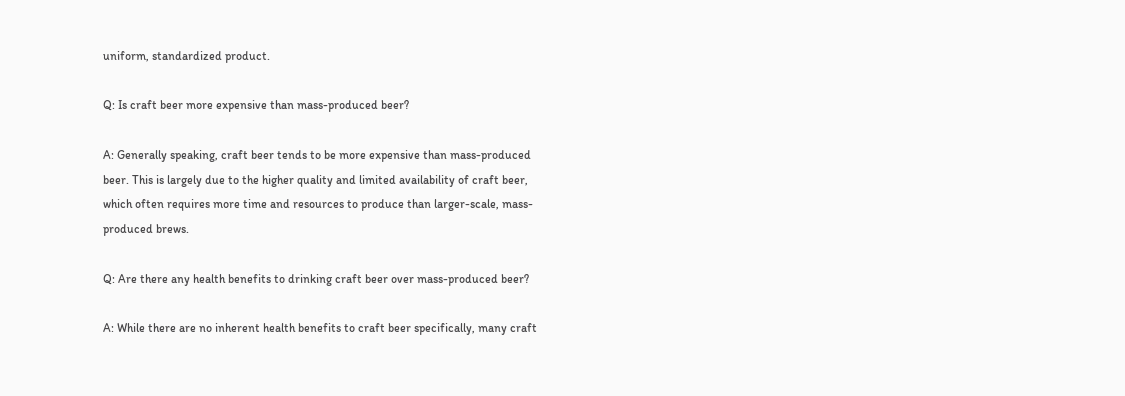uniform, standardized product.

Q: Is craft beer more expensive than mass-produced beer?

A: Generally speaking, craft beer tends to be more expensive than mass-produced beer. This is largely due to the higher quality and limited availability of craft beer, which often requires more time and resources to produce than larger-scale, mass-produced brews.

Q: Are there any health benefits to drinking craft beer over mass-produced beer?

A: While there are no inherent health benefits to craft beer specifically, many craft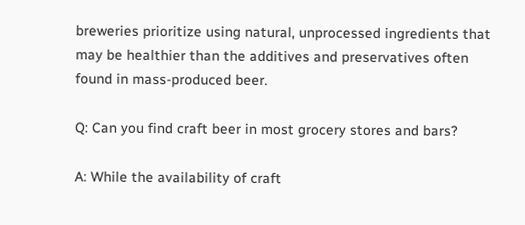breweries prioritize using natural, unprocessed ingredients that may be healthier than the additives and preservatives often found in mass-produced beer.

Q: Can you find craft beer in most grocery stores and bars?

A: While the availability of craft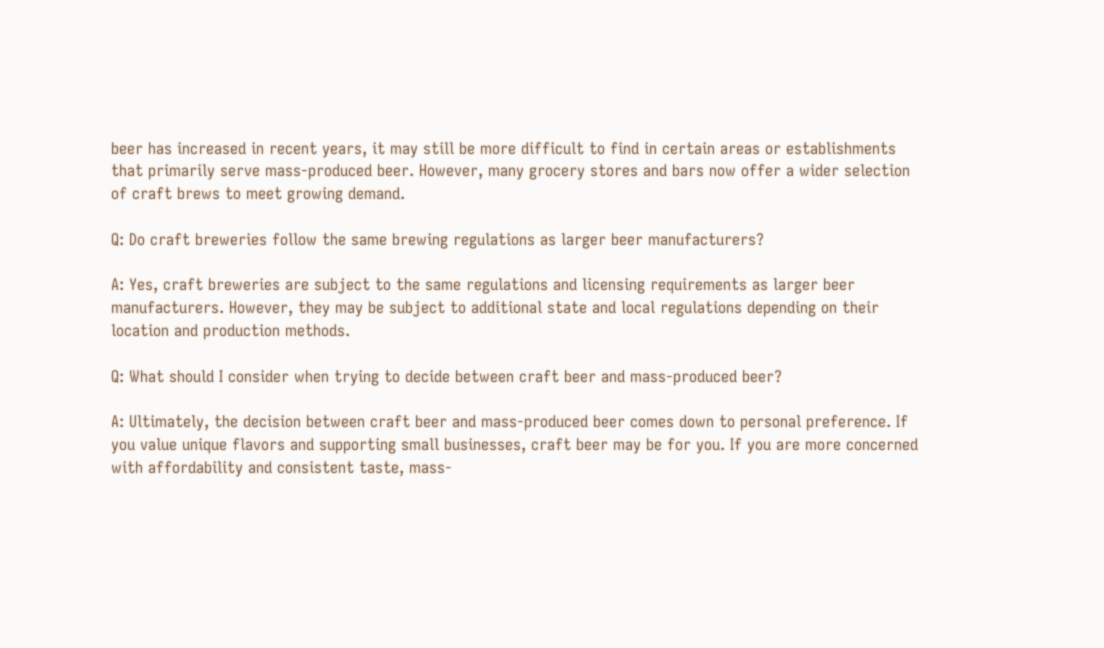beer has increased in recent years, it may still be more difficult to find in certain areas or establishments that primarily serve mass-produced beer. However, many grocery stores and bars now offer a wider selection of craft brews to meet growing demand.

Q: Do craft breweries follow the same brewing regulations as larger beer manufacturers?

A: Yes, craft breweries are subject to the same regulations and licensing requirements as larger beer manufacturers. However, they may be subject to additional state and local regulations depending on their location and production methods.

Q: What should I consider when trying to decide between craft beer and mass-produced beer?

A: Ultimately, the decision between craft beer and mass-produced beer comes down to personal preference. If you value unique flavors and supporting small businesses, craft beer may be for you. If you are more concerned with affordability and consistent taste, mass-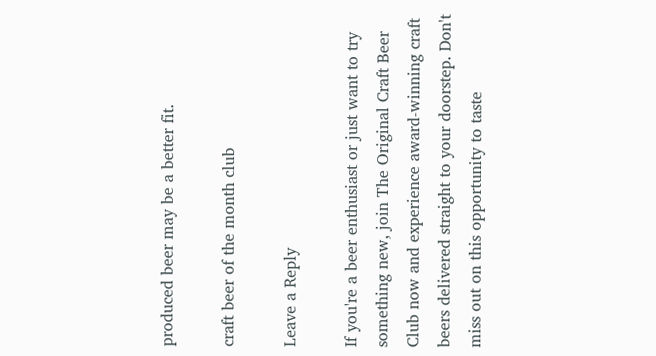produced beer may be a better fit.

craft beer of the month club

Leave a Reply

If you're a beer enthusiast or just want to try something new, join The Original Craft Beer Club now and experience award-winning craft beers delivered straight to your doorstep. Don't miss out on this opportunity to taste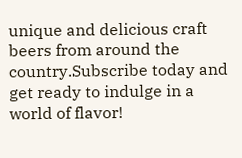unique and delicious craft beers from around the country.Subscribe today and get ready to indulge in a world of flavor!